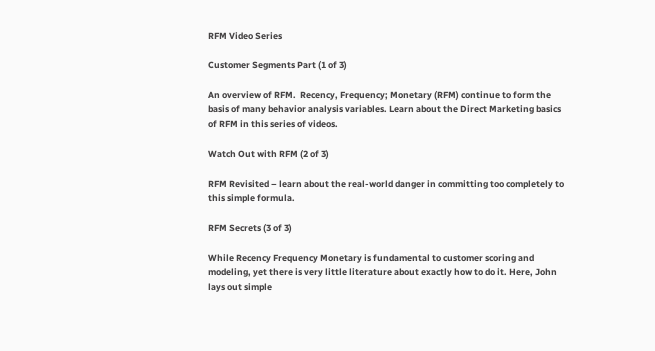RFM Video Series

Customer Segments Part (1 of 3)

An overview of RFM.  Recency, Frequency; Monetary (RFM) continue to form the basis of many behavior analysis variables. Learn about the Direct Marketing basics of RFM in this series of videos.

Watch Out with RFM (2 of 3)

RFM Revisited – learn about the real-world danger in committing too completely to this simple formula.

RFM Secrets (3 of 3)

While Recency Frequency Monetary is fundamental to customer scoring and modeling, yet there is very little literature about exactly how to do it. Here, John lays out simple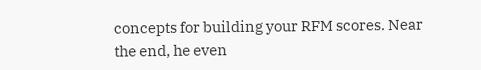concepts for building your RFM scores. Near the end, he even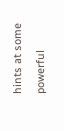hints at some powerful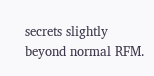secrets slightly beyond normal RFM.